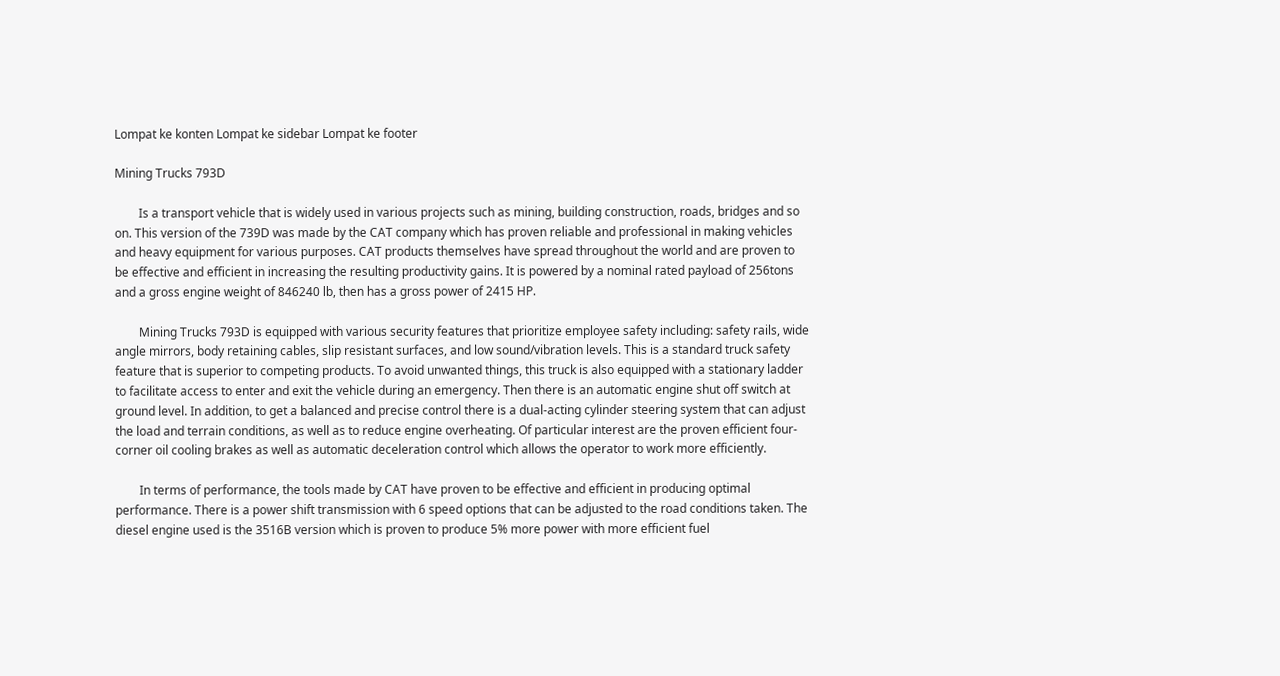Lompat ke konten Lompat ke sidebar Lompat ke footer

Mining Trucks 793D

        Is a transport vehicle that is widely used in various projects such as mining, building construction, roads, bridges and so on. This version of the 739D was made by the CAT company which has proven reliable and professional in making vehicles and heavy equipment for various purposes. CAT products themselves have spread throughout the world and are proven to be effective and efficient in increasing the resulting productivity gains. It is powered by a nominal rated payload of 256tons and a gross engine weight of 846240 lb, then has a gross power of 2415 HP.

        Mining Trucks 793D is equipped with various security features that prioritize employee safety including: safety rails, wide angle mirrors, body retaining cables, slip resistant surfaces, and low sound/vibration levels. This is a standard truck safety feature that is superior to competing products. To avoid unwanted things, this truck is also equipped with a stationary ladder to facilitate access to enter and exit the vehicle during an emergency. Then there is an automatic engine shut off switch at ground level. In addition, to get a balanced and precise control there is a dual-acting cylinder steering system that can adjust the load and terrain conditions, as well as to reduce engine overheating. Of particular interest are the proven efficient four-corner oil cooling brakes as well as automatic deceleration control which allows the operator to work more efficiently.

        In terms of performance, the tools made by CAT have proven to be effective and efficient in producing optimal performance. There is a power shift transmission with 6 speed options that can be adjusted to the road conditions taken. The diesel engine used is the 3516B version which is proven to produce 5% more power with more efficient fuel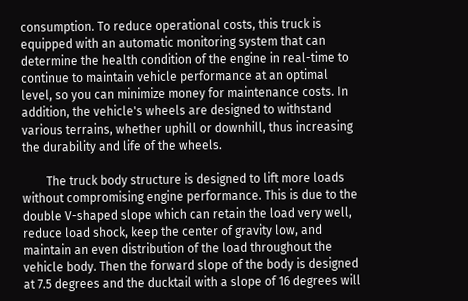consumption. To reduce operational costs, this truck is equipped with an automatic monitoring system that can determine the health condition of the engine in real-time to continue to maintain vehicle performance at an optimal level, so you can minimize money for maintenance costs. In addition, the vehicle's wheels are designed to withstand various terrains, whether uphill or downhill, thus increasing the durability and life of the wheels.

        The truck body structure is designed to lift more loads without compromising engine performance. This is due to the double V-shaped slope which can retain the load very well, reduce load shock, keep the center of gravity low, and maintain an even distribution of the load throughout the vehicle body. Then the forward slope of the body is designed at 7.5 degrees and the ducktail with a slope of 16 degrees will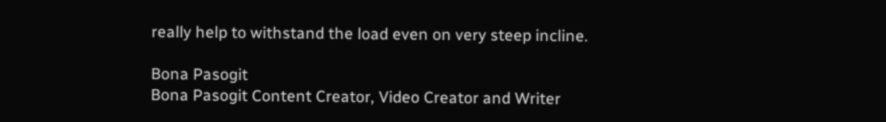really help to withstand the load even on very steep incline.

Bona Pasogit
Bona Pasogit Content Creator, Video Creator and Writer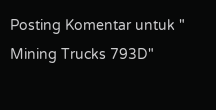Posting Komentar untuk " Mining Trucks 793D"